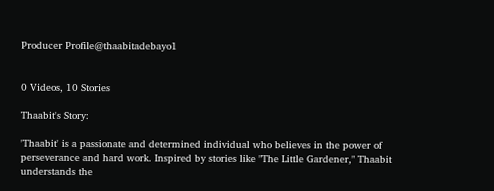Producer Profile@thaabitadebayo1


0 Videos, 10 Stories

Thaabit's Story:

'Thaabit' is a passionate and determined individual who believes in the power of perseverance and hard work. Inspired by stories like "The Little Gardener," Thaabit understands the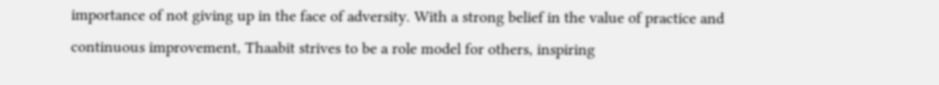importance of not giving up in the face of adversity. With a strong belief in the value of practice and continuous improvement, Thaabit strives to be a role model for others, inspiring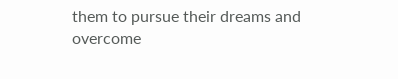them to pursue their dreams and overcome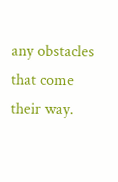any obstacles that come their way.